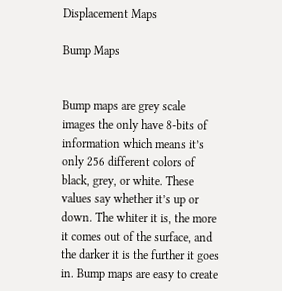Displacement Maps

Bump Maps


Bump maps are grey scale images the only have 8-bits of information which means it’s only 256 different colors of black, grey, or white. These values say whether it’s up or down. The whiter it is, the more it comes out of the surface, and the darker it is the further it goes in. Bump maps are easy to create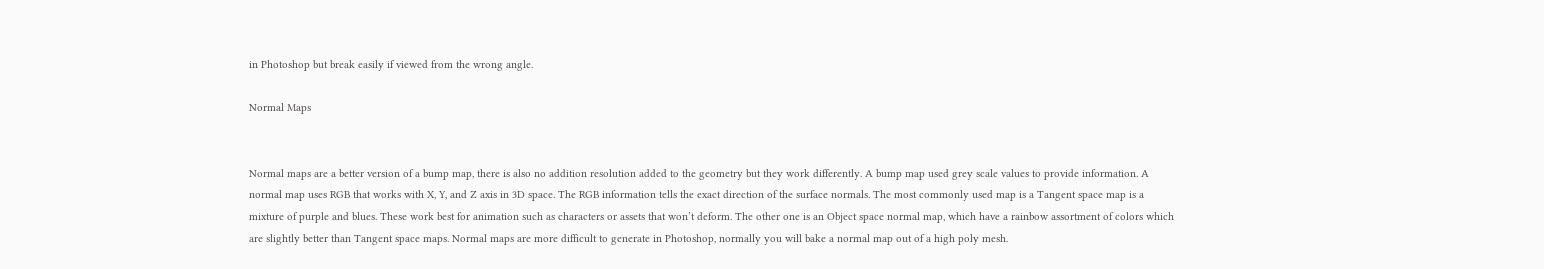in Photoshop but break easily if viewed from the wrong angle.

Normal Maps


Normal maps are a better version of a bump map, there is also no addition resolution added to the geometry but they work differently. A bump map used grey scale values to provide information. A normal map uses RGB that works with X, Y, and Z axis in 3D space. The RGB information tells the exact direction of the surface normals. The most commonly used map is a Tangent space map is a mixture of purple and blues. These work best for animation such as characters or assets that won’t deform. The other one is an Object space normal map, which have a rainbow assortment of colors which are slightly better than Tangent space maps. Normal maps are more difficult to generate in Photoshop, normally you will bake a normal map out of a high poly mesh.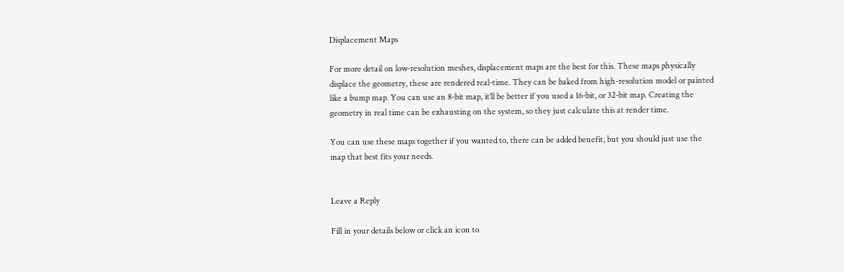Displacement Maps

For more detail on low-resolution meshes, displacement maps are the best for this. These maps physically displace the geometry, these are rendered real-time. They can be baked from high-resolution model or painted like a bump map. You can use an 8-bit map, it’ll be better if you used a 16-bit, or 32-bit map. Creating the geometry in real time can be exhausting on the system, so they just calculate this at render time.

You can use these maps together if you wanted to, there can be added benefit, but you should just use the map that best fits your needs.


Leave a Reply

Fill in your details below or click an icon to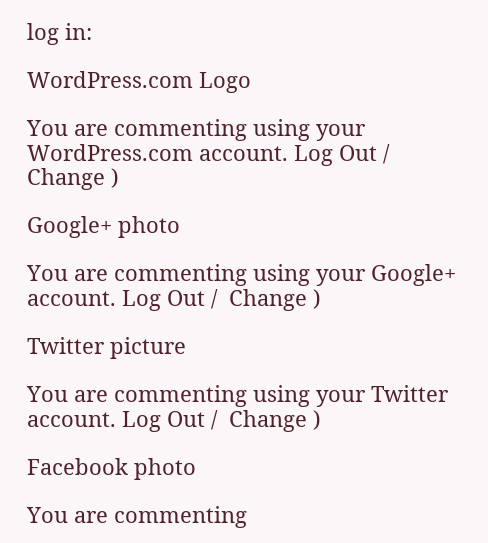log in:

WordPress.com Logo

You are commenting using your WordPress.com account. Log Out /  Change )

Google+ photo

You are commenting using your Google+ account. Log Out /  Change )

Twitter picture

You are commenting using your Twitter account. Log Out /  Change )

Facebook photo

You are commenting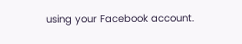using your Facebook account.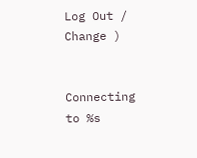Log Out /  Change )


Connecting to %s